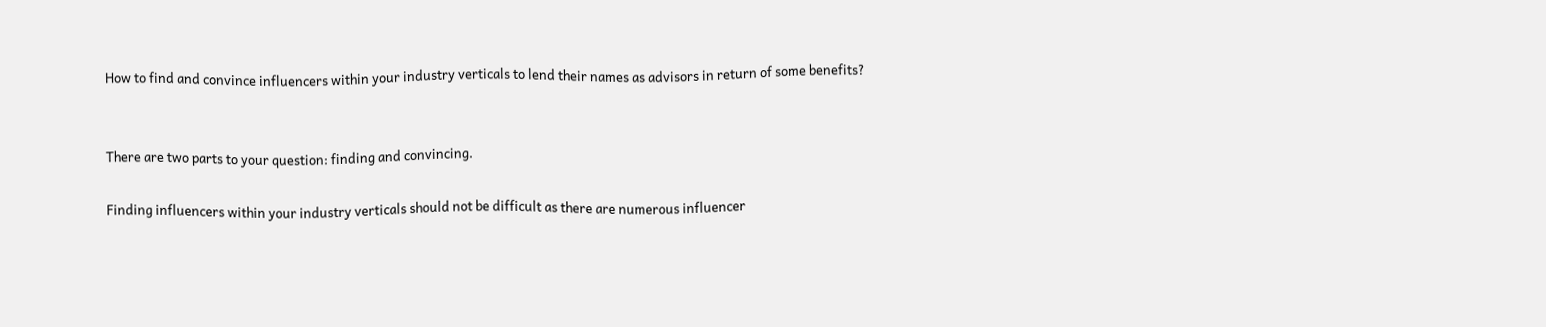How to find and convince influencers within your industry verticals to lend their names as advisors in return of some benefits?


There are two parts to your question: finding and convincing.

Finding influencers within your industry verticals should not be difficult as there are numerous influencer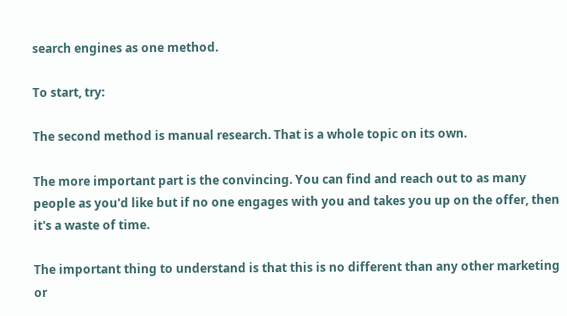search engines as one method.

To start, try:

The second method is manual research. That is a whole topic on its own.

The more important part is the convincing. You can find and reach out to as many people as you'd like but if no one engages with you and takes you up on the offer, then it's a waste of time.

The important thing to understand is that this is no different than any other marketing or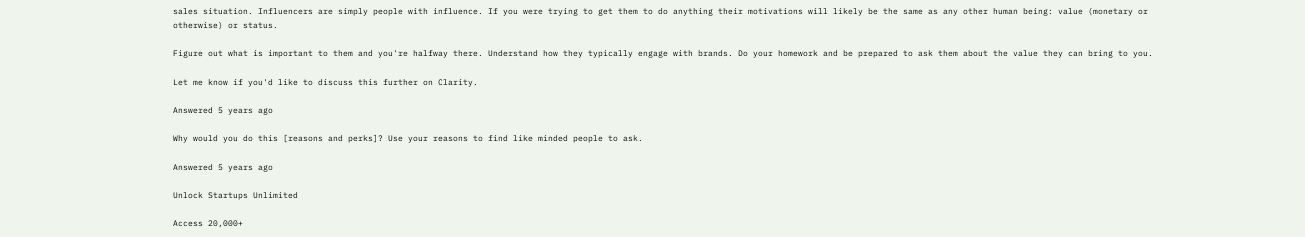sales situation. Influencers are simply people with influence. If you were trying to get them to do anything their motivations will likely be the same as any other human being: value (monetary or otherwise) or status.

Figure out what is important to them and you're halfway there. Understand how they typically engage with brands. Do your homework and be prepared to ask them about the value they can bring to you.

Let me know if you'd like to discuss this further on Clarity.

Answered 5 years ago

Why would you do this [reasons and perks]? Use your reasons to find like minded people to ask.

Answered 5 years ago

Unlock Startups Unlimited

Access 20,000+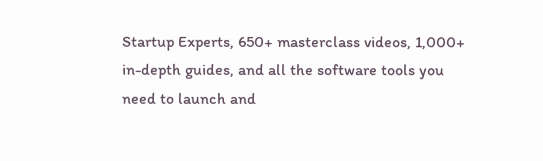Startup Experts, 650+ masterclass videos, 1,000+ in-depth guides, and all the software tools you need to launch and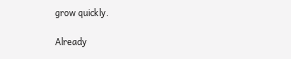grow quickly.

Already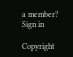a member? Sign in

Copyright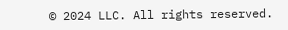© 2024 LLC. All rights reserved.